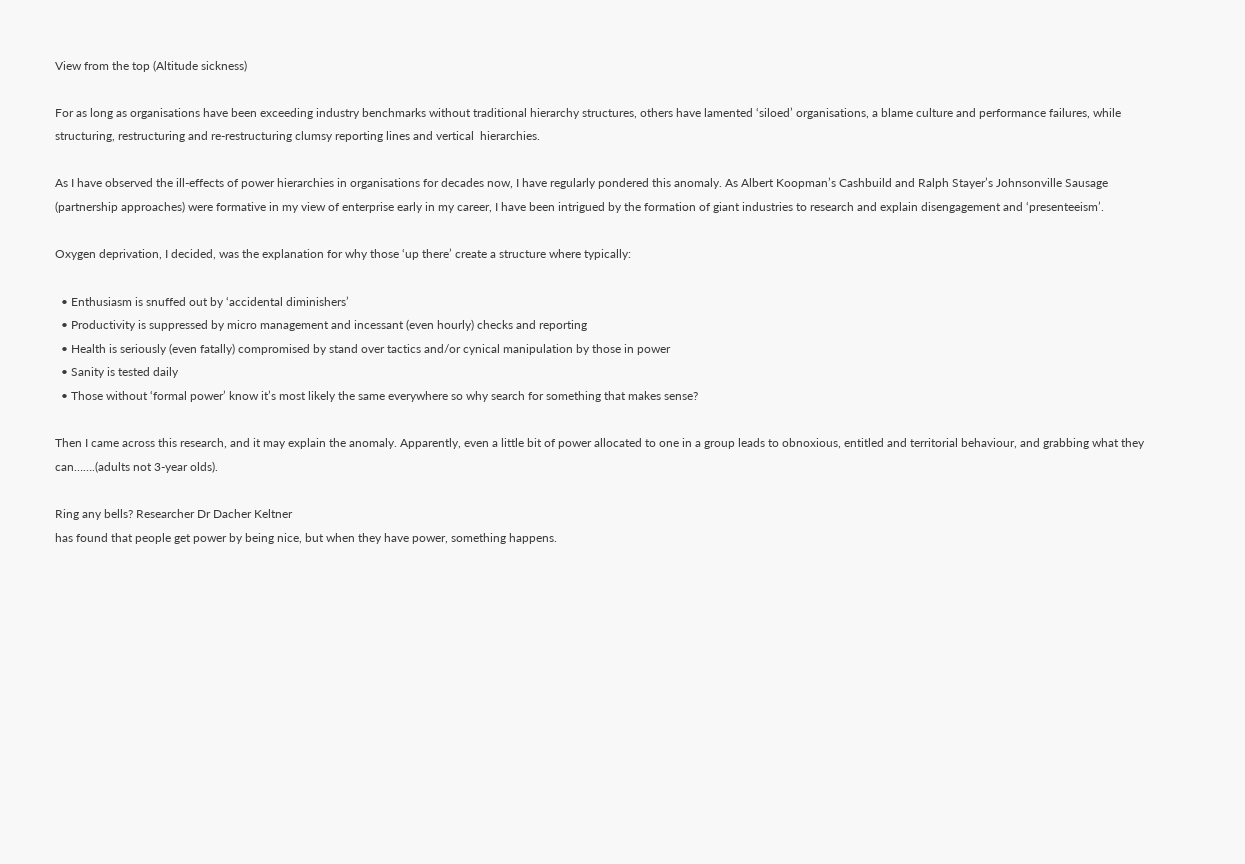View from the top (Altitude sickness)

For as long as organisations have been exceeding industry benchmarks without traditional hierarchy structures, others have lamented ‘siloed’ organisations, a blame culture and performance failures, while structuring, restructuring and re-restructuring clumsy reporting lines and vertical  hierarchies.

As I have observed the ill-effects of power hierarchies in organisations for decades now, I have regularly pondered this anomaly. As Albert Koopman’s Cashbuild and Ralph Stayer’s Johnsonville Sausage (partnership approaches) were formative in my view of enterprise early in my career, I have been intrigued by the formation of giant industries to research and explain disengagement and ‘presenteeism’.

Oxygen deprivation, I decided, was the explanation for why those ‘up there’ create a structure where typically:

  • Enthusiasm is snuffed out by ‘accidental diminishers’
  • Productivity is suppressed by micro management and incessant (even hourly) checks and reporting
  • Health is seriously (even fatally) compromised by stand over tactics and/or cynical manipulation by those in power
  • Sanity is tested daily
  • Those without ‘formal power’ know it’s most likely the same everywhere so why search for something that makes sense?

Then I came across this research, and it may explain the anomaly. Apparently, even a little bit of power allocated to one in a group leads to obnoxious, entitled and territorial behaviour, and grabbing what they can…….(adults not 3-year olds).

Ring any bells? Researcher Dr Dacher Keltner
has found that people get power by being nice, but when they have power, something happens.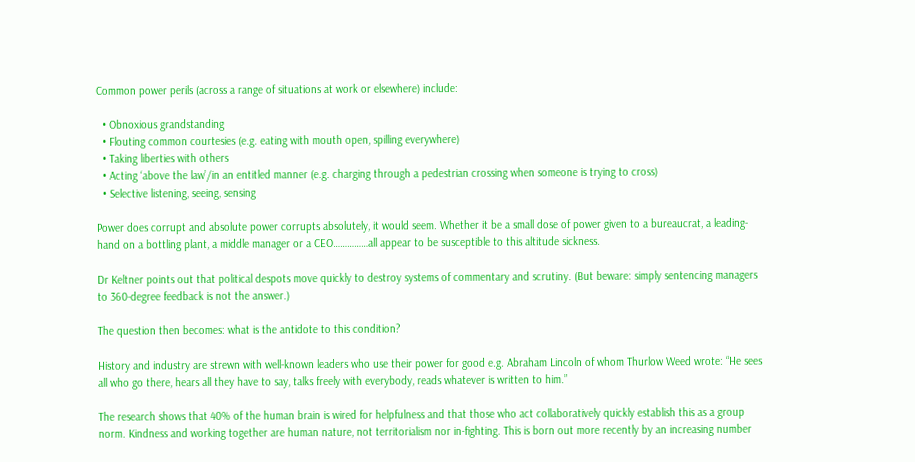Common power perils (across a range of situations at work or elsewhere) include:

  • Obnoxious grandstanding
  • Flouting common courtesies (e.g. eating with mouth open, spilling everywhere)
  • Taking liberties with others
  • Acting ‘above the law’/in an entitled manner (e.g. charging through a pedestrian crossing when someone is trying to cross)
  • Selective listening, seeing, sensing

Power does corrupt and absolute power corrupts absolutely, it would seem. Whether it be a small dose of power given to a bureaucrat, a leading-hand on a bottling plant, a middle manager or a CEO……………all appear to be susceptible to this altitude sickness.

Dr Keltner points out that political despots move quickly to destroy systems of commentary and scrutiny. (But beware: simply sentencing managers to 360-degree feedback is not the answer.)

The question then becomes: what is the antidote to this condition?

History and industry are strewn with well-known leaders who use their power for good e.g. Abraham Lincoln of whom Thurlow Weed wrote: “He sees all who go there, hears all they have to say, talks freely with everybody, reads whatever is written to him.”

The research shows that 40% of the human brain is wired for helpfulness and that those who act collaboratively quickly establish this as a group norm. Kindness and working together are human nature, not territorialism nor in-fighting. This is born out more recently by an increasing number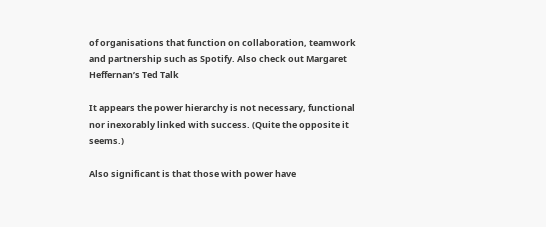of organisations that function on collaboration, teamwork and partnership such as Spotify. Also check out Margaret Heffernan’s Ted Talk

It appears the power hierarchy is not necessary, functional nor inexorably linked with success. (Quite the opposite it seems.)

Also significant is that those with power have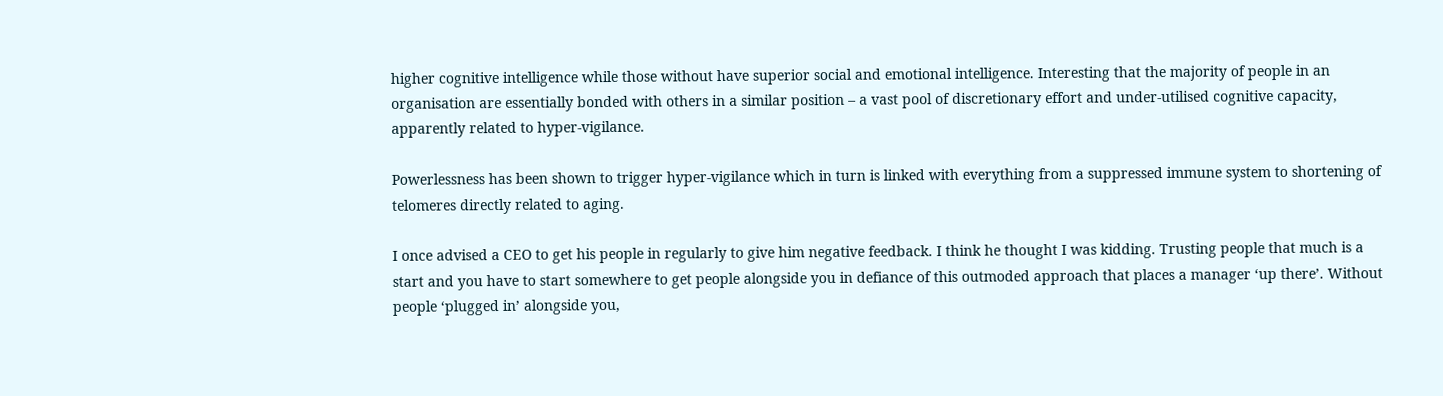higher cognitive intelligence while those without have superior social and emotional intelligence. Interesting that the majority of people in an organisation are essentially bonded with others in a similar position – a vast pool of discretionary effort and under-utilised cognitive capacity, apparently related to hyper-vigilance.

Powerlessness has been shown to trigger hyper-vigilance which in turn is linked with everything from a suppressed immune system to shortening of telomeres directly related to aging.

I once advised a CEO to get his people in regularly to give him negative feedback. I think he thought I was kidding. Trusting people that much is a start and you have to start somewhere to get people alongside you in defiance of this outmoded approach that places a manager ‘up there’. Without people ‘plugged in’ alongside you,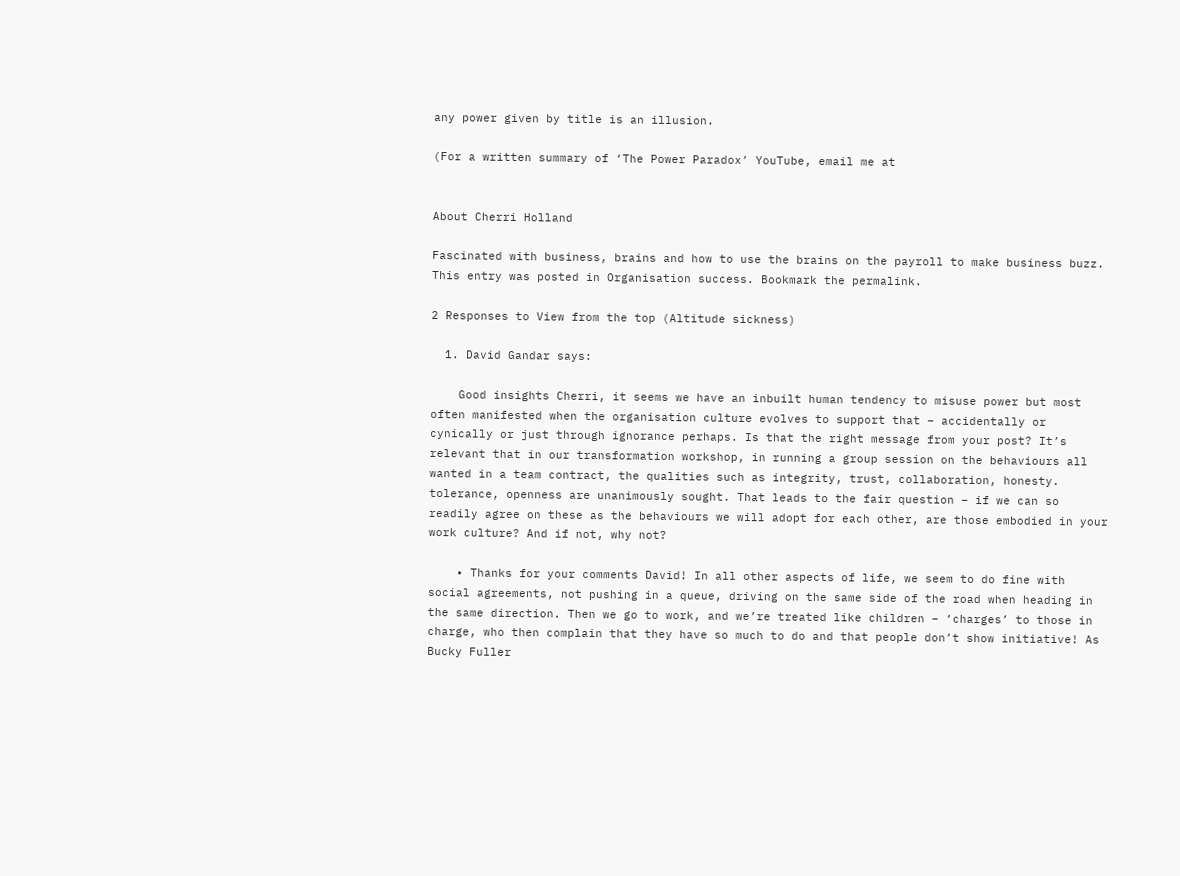any power given by title is an illusion.

(For a written summary of ‘The Power Paradox’ YouTube, email me at


About Cherri Holland

Fascinated with business, brains and how to use the brains on the payroll to make business buzz.
This entry was posted in Organisation success. Bookmark the permalink.

2 Responses to View from the top (Altitude sickness)

  1. David Gandar says:

    Good insights Cherri, it seems we have an inbuilt human tendency to misuse power but most often manifested when the organisation culture evolves to support that – accidentally or cynically or just through ignorance perhaps. Is that the right message from your post? It’s relevant that in our transformation workshop, in running a group session on the behaviours all wanted in a team contract, the qualities such as integrity, trust, collaboration, honesty. tolerance, openness are unanimously sought. That leads to the fair question – if we can so readily agree on these as the behaviours we will adopt for each other, are those embodied in your work culture? And if not, why not?

    • Thanks for your comments David! In all other aspects of life, we seem to do fine with social agreements, not pushing in a queue, driving on the same side of the road when heading in the same direction. Then we go to work, and we’re treated like children – ‘charges’ to those in charge, who then complain that they have so much to do and that people don’t show initiative! As Bucky Fuller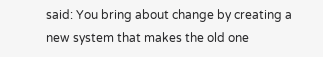said: You bring about change by creating a new system that makes the old one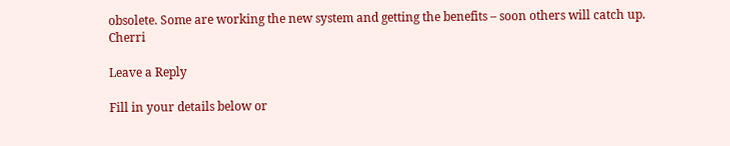obsolete. Some are working the new system and getting the benefits – soon others will catch up. Cherri

Leave a Reply

Fill in your details below or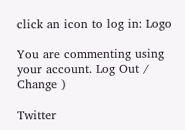click an icon to log in: Logo

You are commenting using your account. Log Out /  Change )

Twitter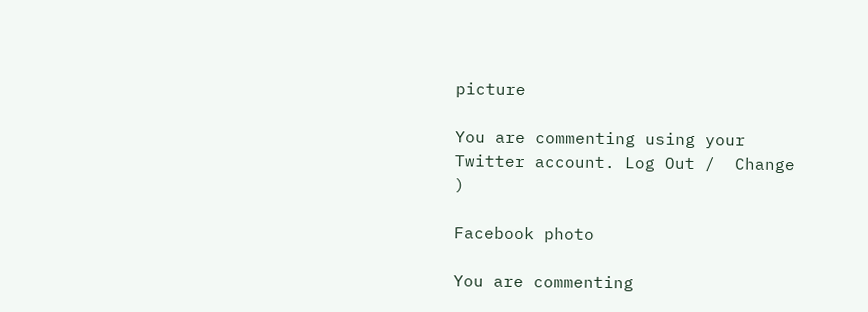picture

You are commenting using your Twitter account. Log Out /  Change )

Facebook photo

You are commenting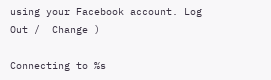using your Facebook account. Log Out /  Change )

Connecting to %s